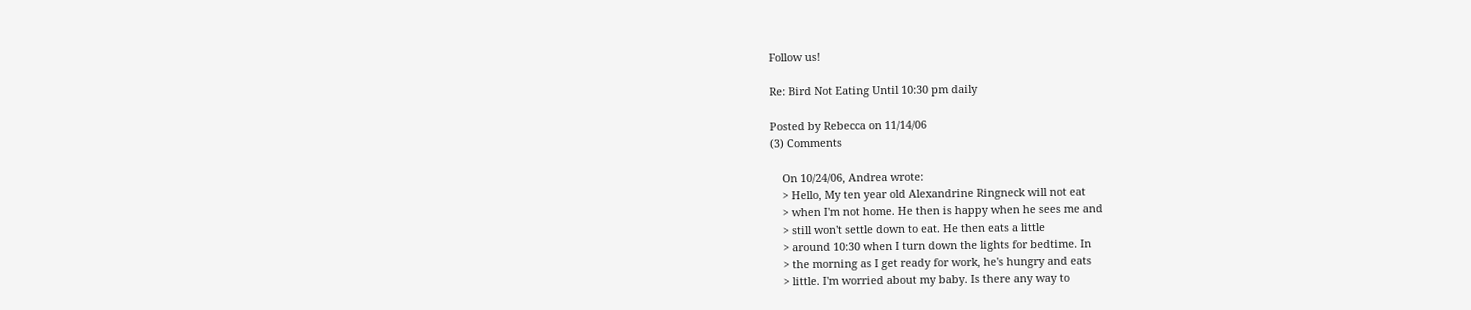Follow us!

Re: Bird Not Eating Until 10:30 pm daily

Posted by Rebecca on 11/14/06
(3) Comments

    On 10/24/06, Andrea wrote:
    > Hello, My ten year old Alexandrine Ringneck will not eat
    > when I'm not home. He then is happy when he sees me and
    > still won't settle down to eat. He then eats a little
    > around 10:30 when I turn down the lights for bedtime. In
    > the morning as I get ready for work, he's hungry and eats
    > little. I'm worried about my baby. Is there any way to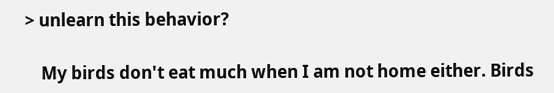> unlearn this behavior?

    My birds don't eat much when I am not home either. Birds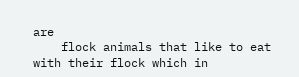are
    flock animals that like to eat with their flock which in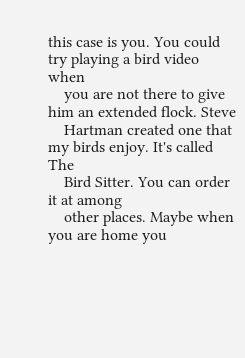this case is you. You could try playing a bird video when
    you are not there to give him an extended flock. Steve
    Hartman created one that my birds enjoy. It's called The
    Bird Sitter. You can order it at among
    other places. Maybe when you are home you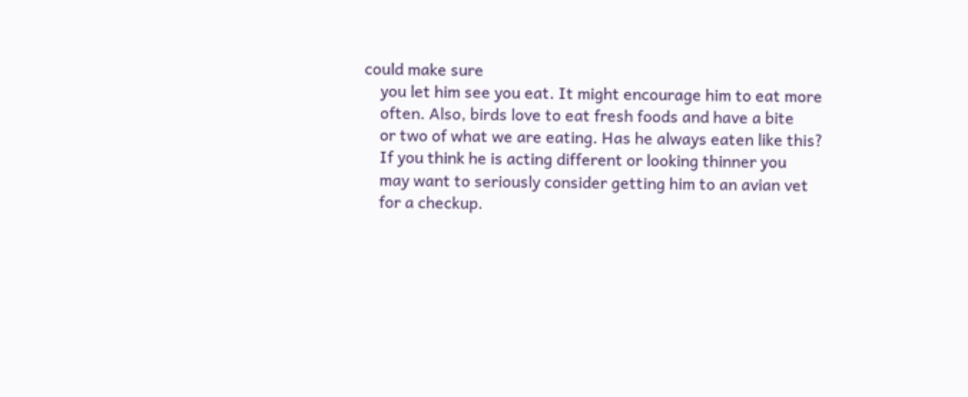could make sure
    you let him see you eat. It might encourage him to eat more
    often. Also, birds love to eat fresh foods and have a bite
    or two of what we are eating. Has he always eaten like this?
    If you think he is acting different or looking thinner you
    may want to seriously consider getting him to an avian vet
    for a checkup.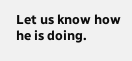Let us know how he is doing.